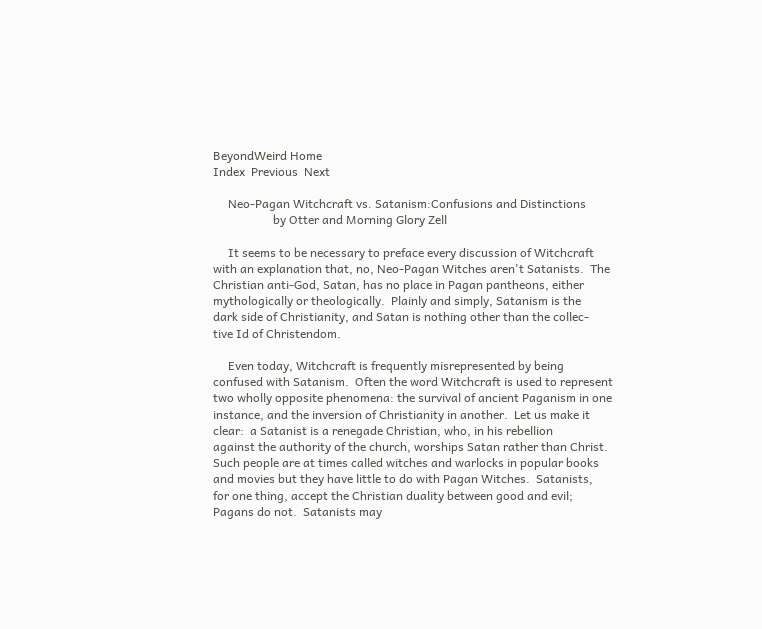BeyondWeird Home
Index  Previous  Next

     Neo-Pagan Witchcraft vs. Satanism:Confusions and Distinctions
                    by Otter and Morning Glory Zell

     It seems to be necessary to preface every discussion of Witchcraft
with an explanation that, no, Neo-Pagan Witches aren't Satanists.  The
Christian anti-God, Satan, has no place in Pagan pantheons, either
mythologically or theologically.  Plainly and simply, Satanism is the
dark side of Christianity, and Satan is nothing other than the collec-
tive Id of Christendom.

     Even today, Witchcraft is frequently misrepresented by being
confused with Satanism.  Often the word Witchcraft is used to represent
two wholly opposite phenomena: the survival of ancient Paganism in one
instance, and the inversion of Christianity in another.  Let us make it
clear:  a Satanist is a renegade Christian, who, in his rebellion
against the authority of the church, worships Satan rather than Christ.
Such people are at times called witches and warlocks in popular books
and movies but they have little to do with Pagan Witches.  Satanists,
for one thing, accept the Christian duality between good and evil;
Pagans do not.  Satanists may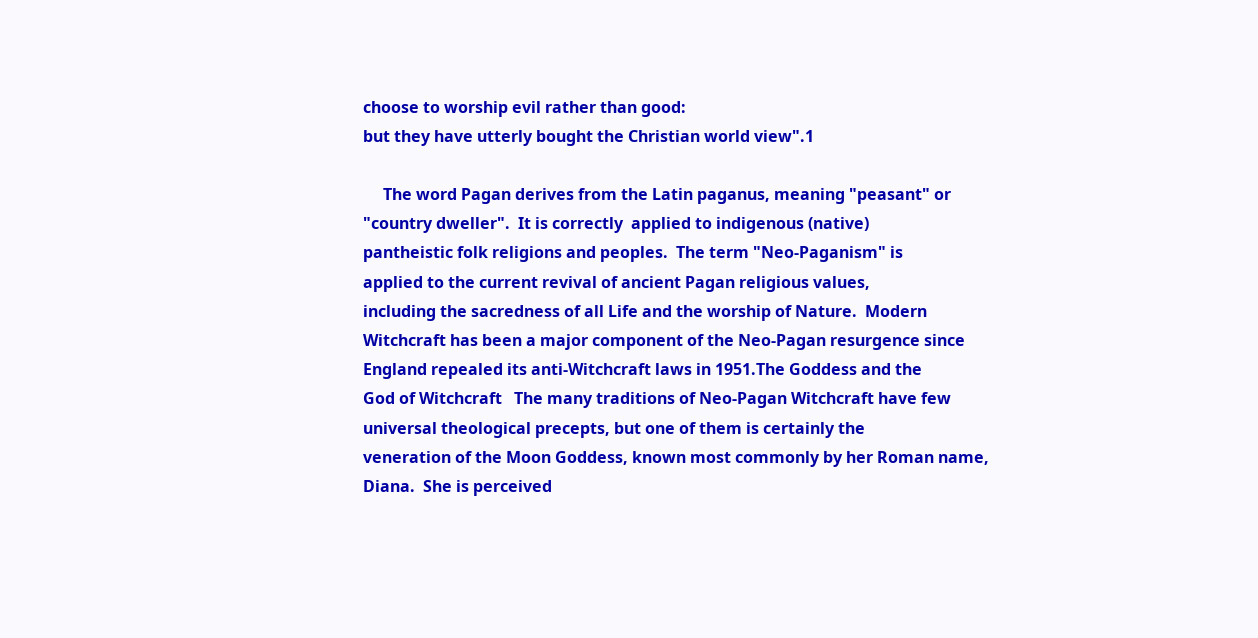choose to worship evil rather than good:
but they have utterly bought the Christian world view".1

     The word Pagan derives from the Latin paganus, meaning "peasant" or
"country dweller".  It is correctly  applied to indigenous (native)
pantheistic folk religions and peoples.  The term "Neo-Paganism" is
applied to the current revival of ancient Pagan religious values,
including the sacredness of all Life and the worship of Nature.  Modern
Witchcraft has been a major component of the Neo-Pagan resurgence since
England repealed its anti-Witchcraft laws in 1951.The Goddess and the
God of Witchcraft   The many traditions of Neo-Pagan Witchcraft have few
universal theological precepts, but one of them is certainly the
veneration of the Moon Goddess, known most commonly by her Roman name,
Diana.  She is perceived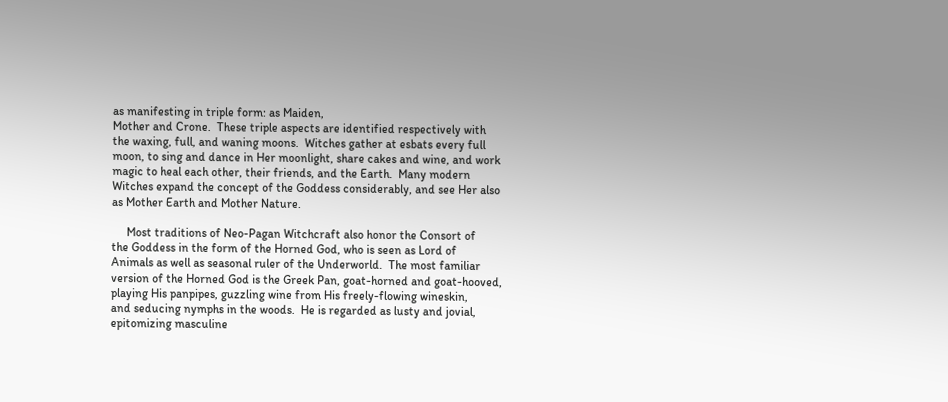as manifesting in triple form: as Maiden,
Mother and Crone.  These triple aspects are identified respectively with
the waxing, full, and waning moons.  Witches gather at esbats every full
moon, to sing and dance in Her moonlight, share cakes and wine, and work
magic to heal each other, their friends, and the Earth.  Many modern
Witches expand the concept of the Goddess considerably, and see Her also
as Mother Earth and Mother Nature.

     Most traditions of Neo-Pagan Witchcraft also honor the Consort of
the Goddess in the form of the Horned God, who is seen as Lord of
Animals as well as seasonal ruler of the Underworld.  The most familiar
version of the Horned God is the Greek Pan, goat-horned and goat-hooved,
playing His panpipes, guzzling wine from His freely-flowing wineskin,
and seducing nymphs in the woods.  He is regarded as lusty and jovial,
epitomizing masculine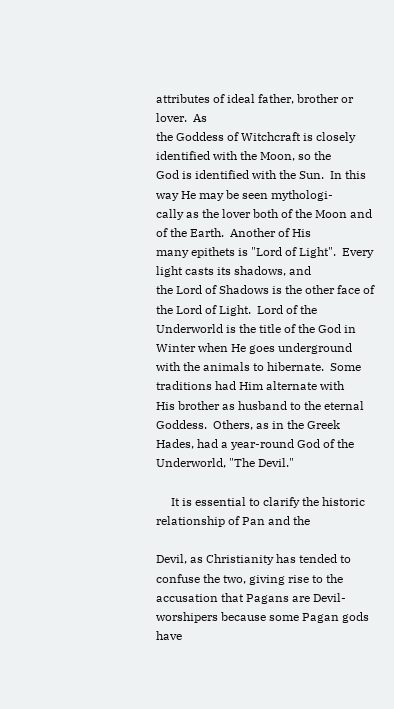attributes of ideal father, brother or lover.  As
the Goddess of Witchcraft is closely identified with the Moon, so the
God is identified with the Sun.  In this way He may be seen mythologi-
cally as the lover both of the Moon and of the Earth.  Another of His
many epithets is "Lord of Light".  Every light casts its shadows, and
the Lord of Shadows is the other face of the Lord of Light.  Lord of the
Underworld is the title of the God in Winter when He goes underground
with the animals to hibernate.  Some traditions had Him alternate with
His brother as husband to the eternal Goddess.  Others, as in the Greek
Hades, had a year-round God of the Underworld, "The Devil."

     It is essential to clarify the historic relationship of Pan and the

Devil, as Christianity has tended to confuse the two, giving rise to the
accusation that Pagans are Devil-worshipers because some Pagan gods have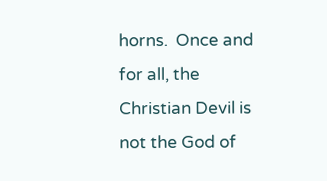horns.  Once and for all, the Christian Devil is not the God of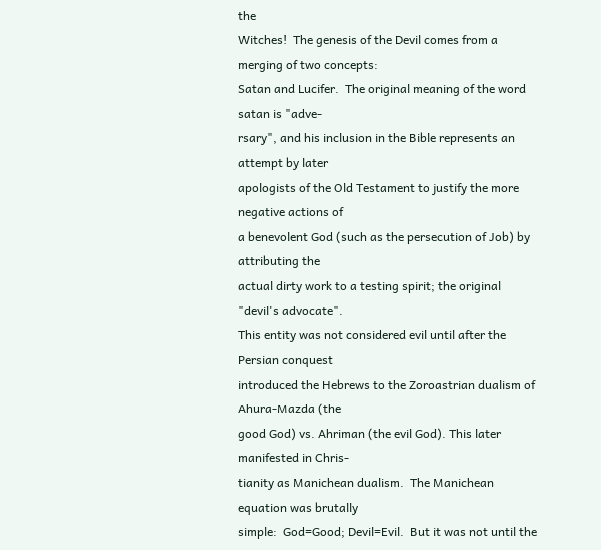the
Witches!  The genesis of the Devil comes from a merging of two concepts:
Satan and Lucifer.  The original meaning of the word satan is "adve-
rsary", and his inclusion in the Bible represents an attempt by later
apologists of the Old Testament to justify the more negative actions of
a benevolent God (such as the persecution of Job) by attributing the
actual dirty work to a testing spirit; the original "devil's advocate".
This entity was not considered evil until after the Persian conquest
introduced the Hebrews to the Zoroastrian dualism of Ahura-Mazda (the
good God) vs. Ahriman (the evil God). This later manifested in Chris-
tianity as Manichean dualism.  The Manichean equation was brutally
simple:  God=Good; Devil=Evil.  But it was not until the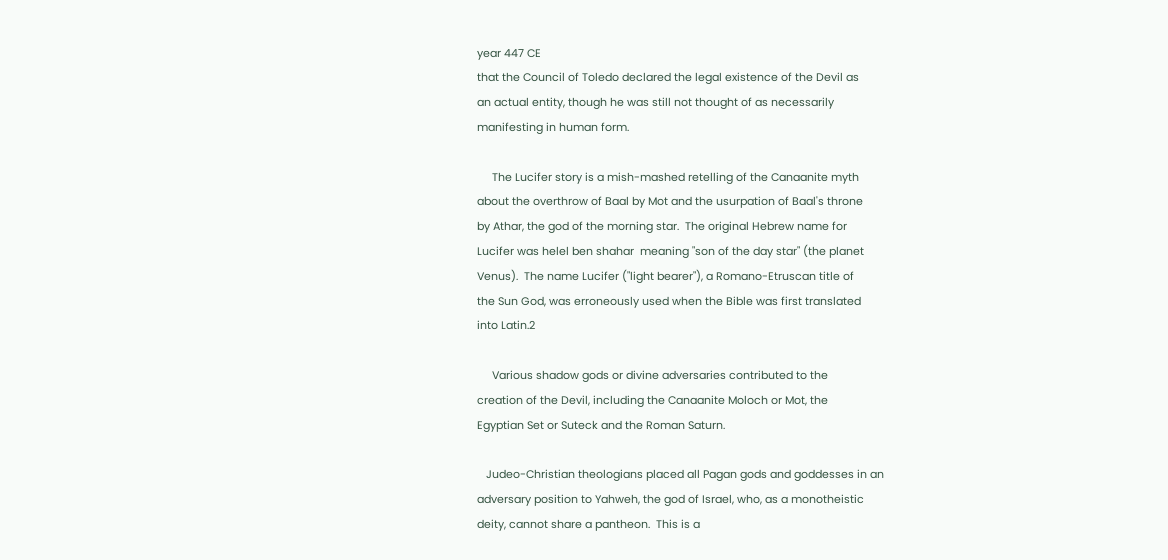year 447 CE
that the Council of Toledo declared the legal existence of the Devil as
an actual entity, though he was still not thought of as necessarily
manifesting in human form.

     The Lucifer story is a mish-mashed retelling of the Canaanite myth
about the overthrow of Baal by Mot and the usurpation of Baal's throne
by Athar, the god of the morning star.  The original Hebrew name for
Lucifer was helel ben shahar  meaning "son of the day star" (the planet
Venus).  The name Lucifer ("light bearer"), a Romano-Etruscan title of
the Sun God, was erroneously used when the Bible was first translated
into Latin.2

     Various shadow gods or divine adversaries contributed to the
creation of the Devil, including the Canaanite Moloch or Mot, the
Egyptian Set or Suteck and the Roman Saturn.

   Judeo-Christian theologians placed all Pagan gods and goddesses in an
adversary position to Yahweh, the god of Israel, who, as a monotheistic
deity, cannot share a pantheon.  This is a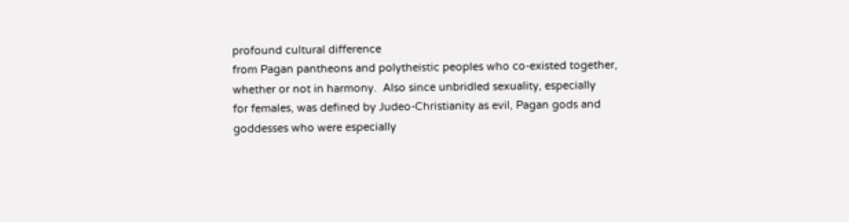profound cultural difference
from Pagan pantheons and polytheistic peoples who co-existed together,
whether or not in harmony.  Also since unbridled sexuality, especially
for females, was defined by Judeo-Christianity as evil, Pagan gods and
goddesses who were especially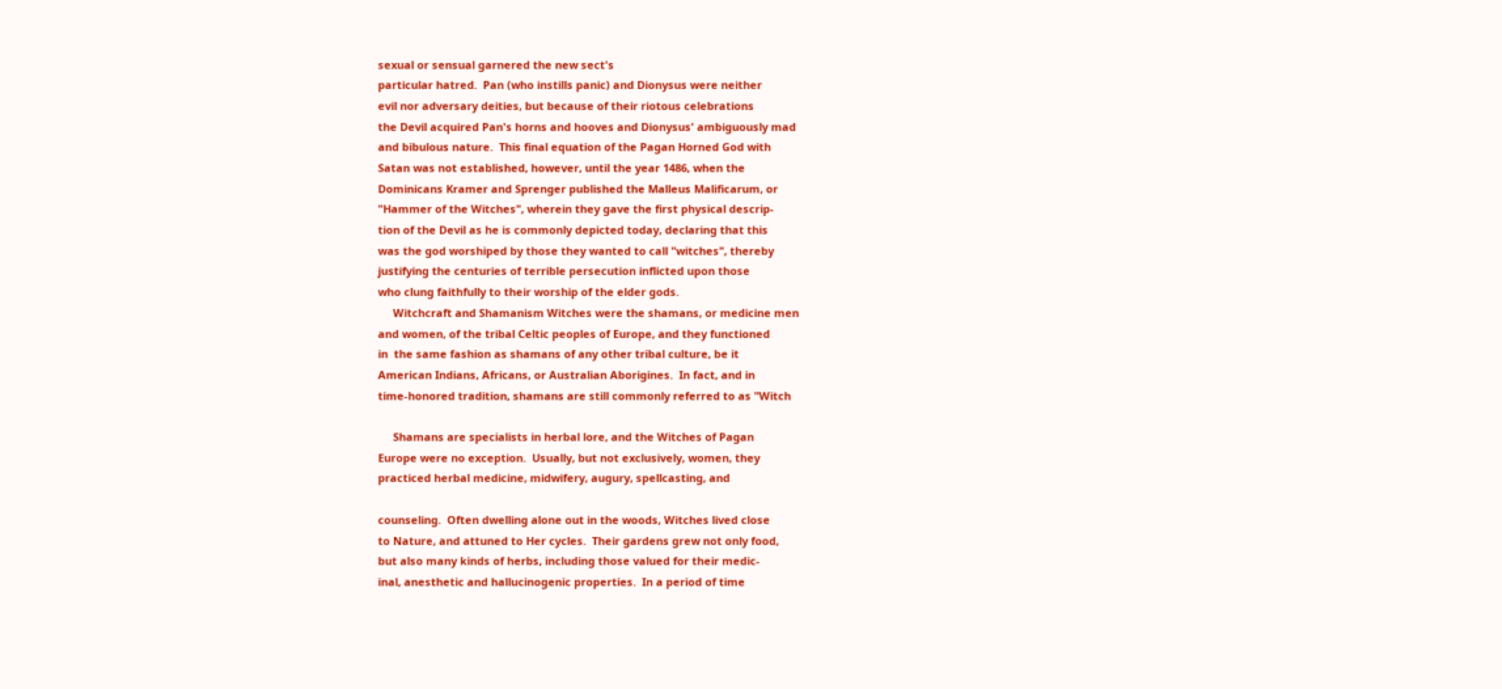sexual or sensual garnered the new sect's
particular hatred.  Pan (who instills panic) and Dionysus were neither
evil nor adversary deities, but because of their riotous celebrations
the Devil acquired Pan's horns and hooves and Dionysus' ambiguously mad
and bibulous nature.  This final equation of the Pagan Horned God with
Satan was not established, however, until the year 1486, when the
Dominicans Kramer and Sprenger published the Malleus Malificarum, or
"Hammer of the Witches", wherein they gave the first physical descrip-
tion of the Devil as he is commonly depicted today, declaring that this
was the god worshiped by those they wanted to call "witches", thereby
justifying the centuries of terrible persecution inflicted upon those
who clung faithfully to their worship of the elder gods.
     Witchcraft and Shamanism Witches were the shamans, or medicine men
and women, of the tribal Celtic peoples of Europe, and they functioned
in  the same fashion as shamans of any other tribal culture, be it
American Indians, Africans, or Australian Aborigines.  In fact, and in
time-honored tradition, shamans are still commonly referred to as "Witch

     Shamans are specialists in herbal lore, and the Witches of Pagan
Europe were no exception.  Usually, but not exclusively, women, they
practiced herbal medicine, midwifery, augury, spellcasting, and

counseling.  Often dwelling alone out in the woods, Witches lived close
to Nature, and attuned to Her cycles.  Their gardens grew not only food,
but also many kinds of herbs, including those valued for their medic-
inal, anesthetic and hallucinogenic properties.  In a period of time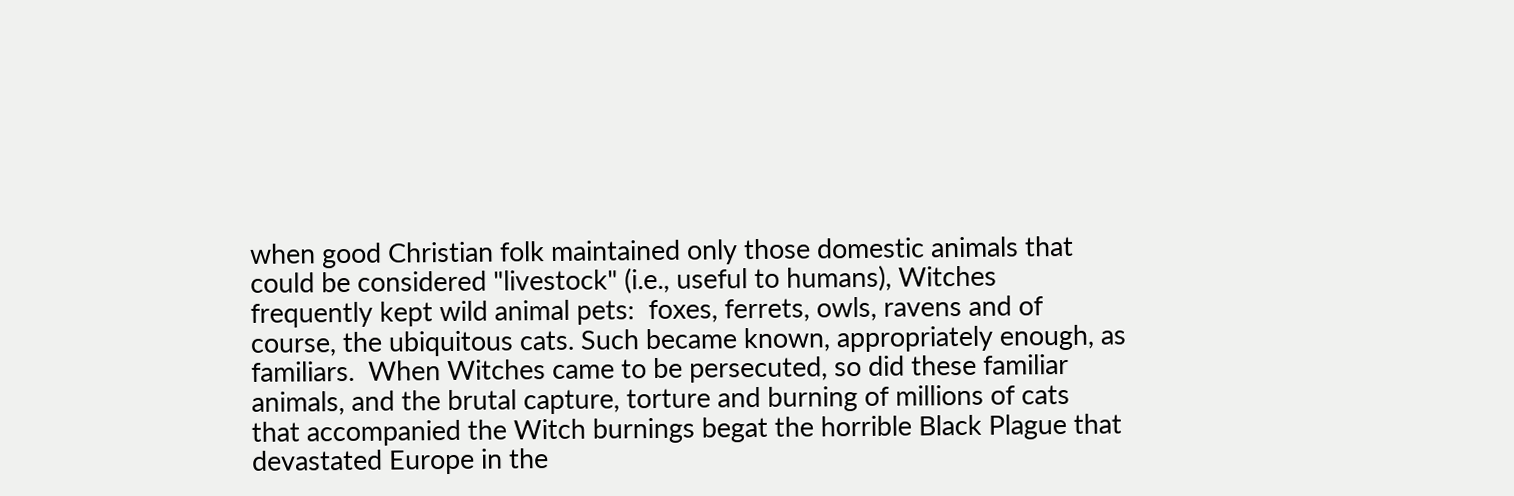when good Christian folk maintained only those domestic animals that
could be considered "livestock" (i.e., useful to humans), Witches
frequently kept wild animal pets:  foxes, ferrets, owls, ravens and of
course, the ubiquitous cats. Such became known, appropriately enough, as
familiars.  When Witches came to be persecuted, so did these familiar
animals, and the brutal capture, torture and burning of millions of cats
that accompanied the Witch burnings begat the horrible Black Plague that
devastated Europe in the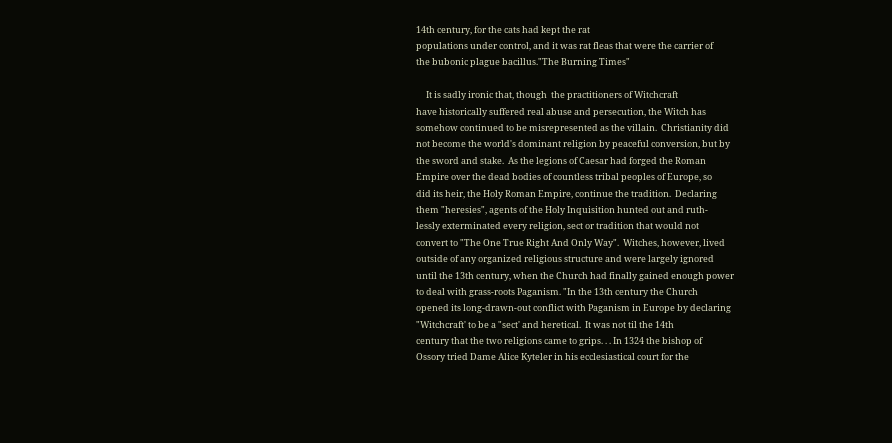14th century, for the cats had kept the rat
populations under control, and it was rat fleas that were the carrier of
the bubonic plague bacillus."The Burning Times"

     It is sadly ironic that, though  the practitioners of Witchcraft
have historically suffered real abuse and persecution, the Witch has
somehow continued to be misrepresented as the villain.  Christianity did
not become the world's dominant religion by peaceful conversion, but by
the sword and stake.  As the legions of Caesar had forged the Roman
Empire over the dead bodies of countless tribal peoples of Europe, so
did its heir, the Holy Roman Empire, continue the tradition.  Declaring
them "heresies", agents of the Holy Inquisition hunted out and ruth-
lessly exterminated every religion, sect or tradition that would not
convert to "The One True Right And Only Way".  Witches, however, lived
outside of any organized religious structure and were largely ignored
until the 13th century, when the Church had finally gained enough power
to deal with grass-roots Paganism. "In the 13th century the Church
opened its long-drawn-out conflict with Paganism in Europe by declaring
"Witchcraft' to be a "sect' and heretical.  It was not til the 14th
century that the two religions came to grips. . . In 1324 the bishop of
Ossory tried Dame Alice Kyteler in his ecclesiastical court for the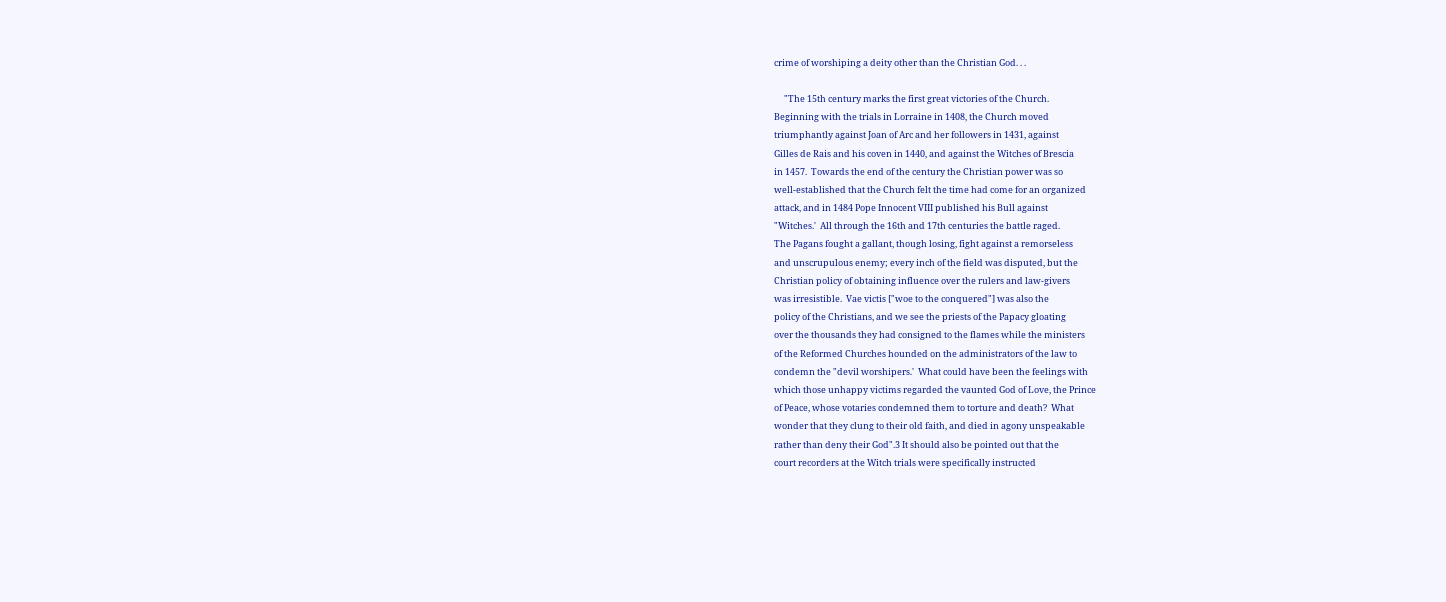crime of worshiping a deity other than the Christian God. . .

     "The 15th century marks the first great victories of the Church.
Beginning with the trials in Lorraine in 1408, the Church moved
triumphantly against Joan of Arc and her followers in 1431, against
Gilles de Rais and his coven in 1440, and against the Witches of Brescia
in 1457.  Towards the end of the century the Christian power was so
well-established that the Church felt the time had come for an organized
attack, and in 1484 Pope Innocent VIII published his Bull against
"Witches.'  All through the 16th and 17th centuries the battle raged.
The Pagans fought a gallant, though losing, fight against a remorseless
and unscrupulous enemy; every inch of the field was disputed, but the
Christian policy of obtaining influence over the rulers and law-givers
was irresistible.  Vae victis ["woe to the conquered"] was also the
policy of the Christians, and we see the priests of the Papacy gloating
over the thousands they had consigned to the flames while the ministers
of the Reformed Churches hounded on the administrators of the law to
condemn the "devil worshipers.'  What could have been the feelings with
which those unhappy victims regarded the vaunted God of Love, the Prince
of Peace, whose votaries condemned them to torture and death?  What
wonder that they clung to their old faith, and died in agony unspeakable
rather than deny their God".3 It should also be pointed out that the
court recorders at the Witch trials were specifically instructed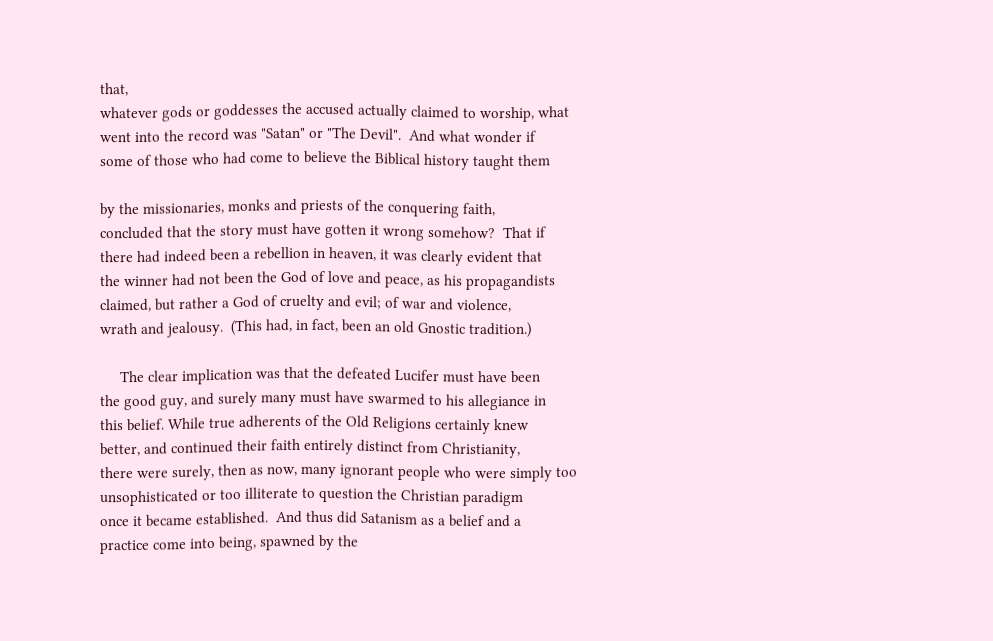that,
whatever gods or goddesses the accused actually claimed to worship, what
went into the record was "Satan" or "The Devil".  And what wonder if
some of those who had come to believe the Biblical history taught them

by the missionaries, monks and priests of the conquering faith,
concluded that the story must have gotten it wrong somehow?  That if
there had indeed been a rebellion in heaven, it was clearly evident that
the winner had not been the God of love and peace, as his propagandists
claimed, but rather a God of cruelty and evil; of war and violence,
wrath and jealousy.  (This had, in fact, been an old Gnostic tradition.)

     The clear implication was that the defeated Lucifer must have been
the good guy, and surely many must have swarmed to his allegiance in
this belief. While true adherents of the Old Religions certainly knew
better, and continued their faith entirely distinct from Christianity,
there were surely, then as now, many ignorant people who were simply too
unsophisticated or too illiterate to question the Christian paradigm
once it became established.  And thus did Satanism as a belief and a
practice come into being, spawned by the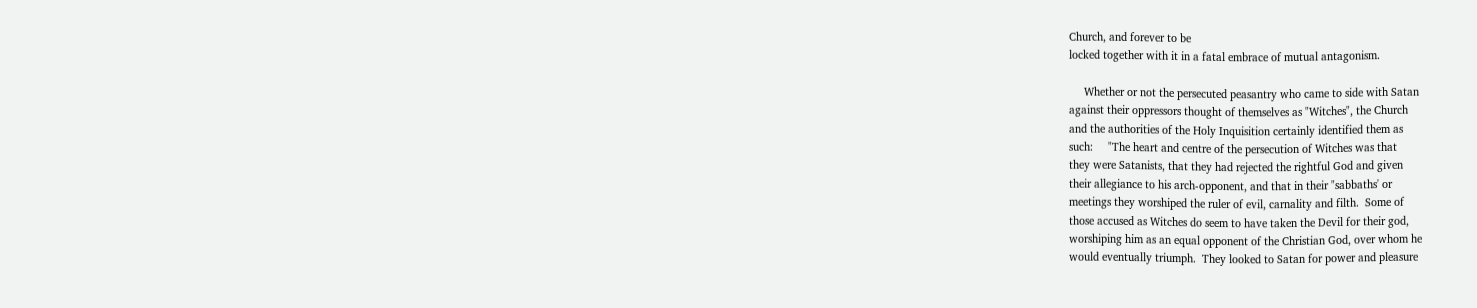Church, and forever to be
locked together with it in a fatal embrace of mutual antagonism.

     Whether or not the persecuted peasantry who came to side with Satan
against their oppressors thought of themselves as "Witches", the Church
and the authorities of the Holy Inquisition certainly identified them as
such:     "The heart and centre of the persecution of Witches was that
they were Satanists, that they had rejected the rightful God and given
their allegiance to his arch-opponent, and that in their "sabbaths' or
meetings they worshiped the ruler of evil, carnality and filth.  Some of
those accused as Witches do seem to have taken the Devil for their god,
worshiping him as an equal opponent of the Christian God, over whom he
would eventually triumph.  They looked to Satan for power and pleasure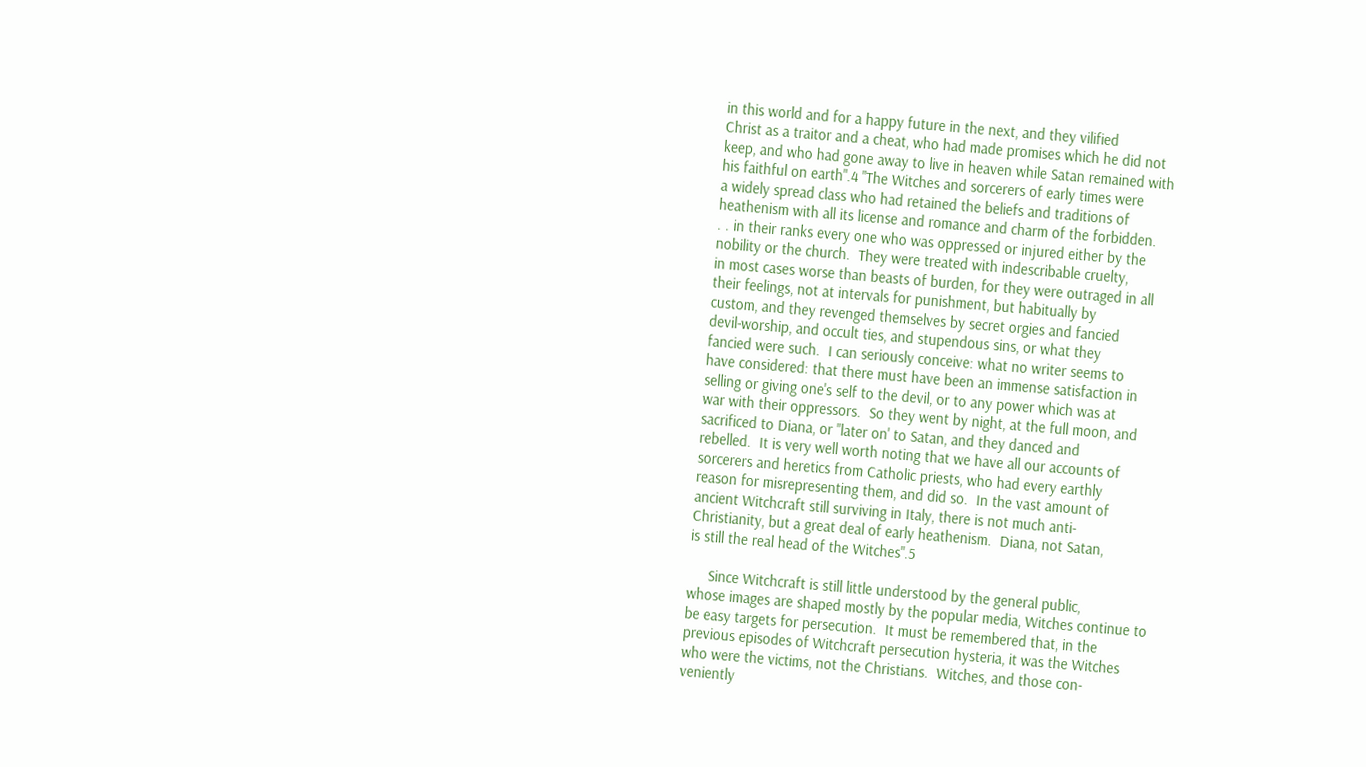in this world and for a happy future in the next, and they vilified
Christ as a traitor and a cheat, who had made promises which he did not
keep, and who had gone away to live in heaven while Satan remained with
his faithful on earth".4 "The Witches and sorcerers of early times were
a widely spread class who had retained the beliefs and traditions of
heathenism with all its license and romance and charm of the forbidden.
. . in their ranks every one who was oppressed or injured either by the
nobility or the church.  They were treated with indescribable cruelty,
in most cases worse than beasts of burden, for they were outraged in all
their feelings, not at intervals for punishment, but habitually by
custom, and they revenged themselves by secret orgies and fancied
devil-worship, and occult ties, and stupendous sins, or what they
fancied were such.  I can seriously conceive: what no writer seems to
have considered: that there must have been an immense satisfaction in
selling or giving one's self to the devil, or to any power which was at
war with their oppressors.  So they went by night, at the full moon, and
sacrificed to Diana, or "later on' to Satan, and they danced and
rebelled.  It is very well worth noting that we have all our accounts of
sorcerers and heretics from Catholic priests, who had every earthly
reason for misrepresenting them, and did so.  In the vast amount of
ancient Witchcraft still surviving in Italy, there is not much anti-
Christianity, but a great deal of early heathenism.  Diana, not Satan,
is still the real head of the Witches".5

     Since Witchcraft is still little understood by the general public,
whose images are shaped mostly by the popular media, Witches continue to
be easy targets for persecution.  It must be remembered that, in the
previous episodes of Witchcraft persecution hysteria, it was the Witches
who were the victims, not the Christians.  Witches, and those con-
veniently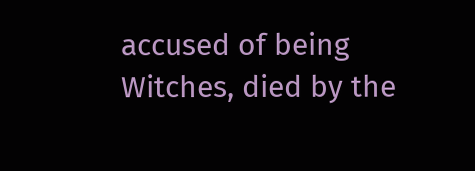accused of being Witches, died by the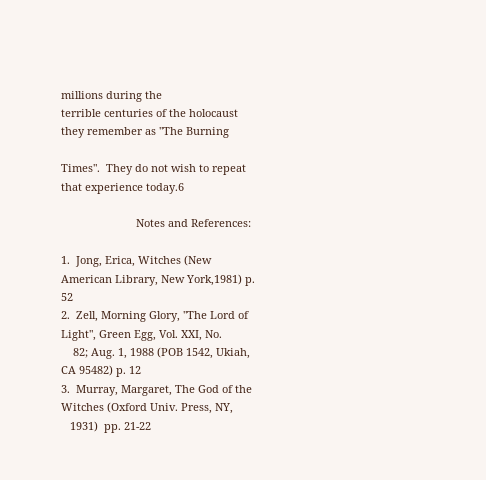millions during the
terrible centuries of the holocaust they remember as "The Burning

Times".  They do not wish to repeat that experience today.6

                         Notes and References:

1.  Jong, Erica, Witches (New American Library, New York,1981) p. 52
2.  Zell, Morning Glory, "The Lord of Light", Green Egg, Vol. XXI, No.
    82; Aug. 1, 1988 (POB 1542, Ukiah, CA 95482) p. 12
3.  Murray, Margaret, The God of the Witches (Oxford Univ. Press, NY,
   1931)  pp. 21-22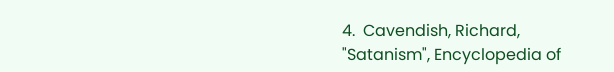4.  Cavendish, Richard, "Satanism", Encyclopedia of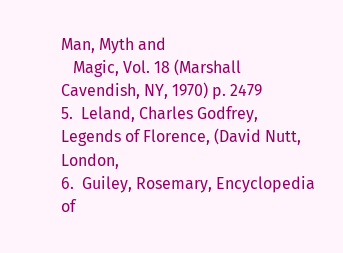Man, Myth and
   Magic, Vol. 18 (Marshall Cavendish, NY, 1970) p. 2479
5.  Leland, Charles Godfrey, Legends of Florence, (David Nutt, London,
6.  Guiley, Rosemary, Encyclopedia of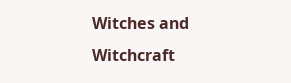Witches and Witchcraft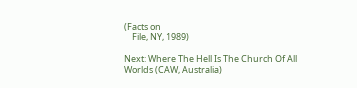(Facts on
    File, NY, 1989)

Next: Where The Hell Is The Church Of All Worlds (CAW, Australia)